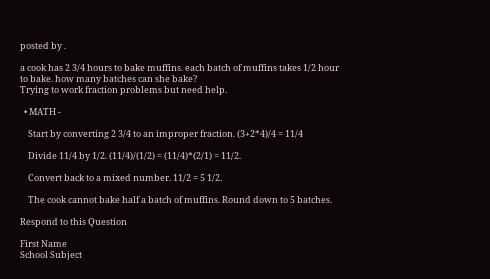posted by .

a cook has 2 3/4 hours to bake muffins. each batch of muffins takes 1/2 hour to bake. how many batches can she bake?
Trying to work fraction problems but need help.

  • MATH -

    Start by converting 2 3/4 to an improper fraction. (3+2*4)/4 = 11/4

    Divide 11/4 by 1/2. (11/4)/(1/2) = (11/4)*(2/1) = 11/2.

    Convert back to a mixed number. 11/2 = 5 1/2.

    The cook cannot bake half a batch of muffins. Round down to 5 batches.

Respond to this Question

First Name
School Subject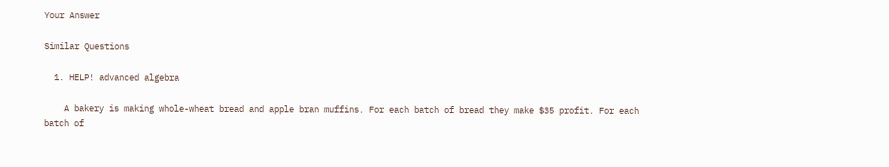Your Answer

Similar Questions

  1. HELP! advanced algebra

    A bakery is making whole-wheat bread and apple bran muffins. For each batch of bread they make $35 profit. For each batch of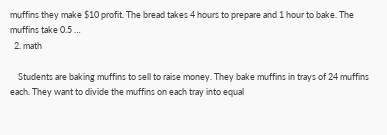muffins they make $10 profit. The bread takes 4 hours to prepare and 1 hour to bake. The muffins take 0.5 …
  2. math

    Students are baking muffins to sell to raise money. They bake muffins in trays of 24 muffins each. They want to divide the muffins on each tray into equal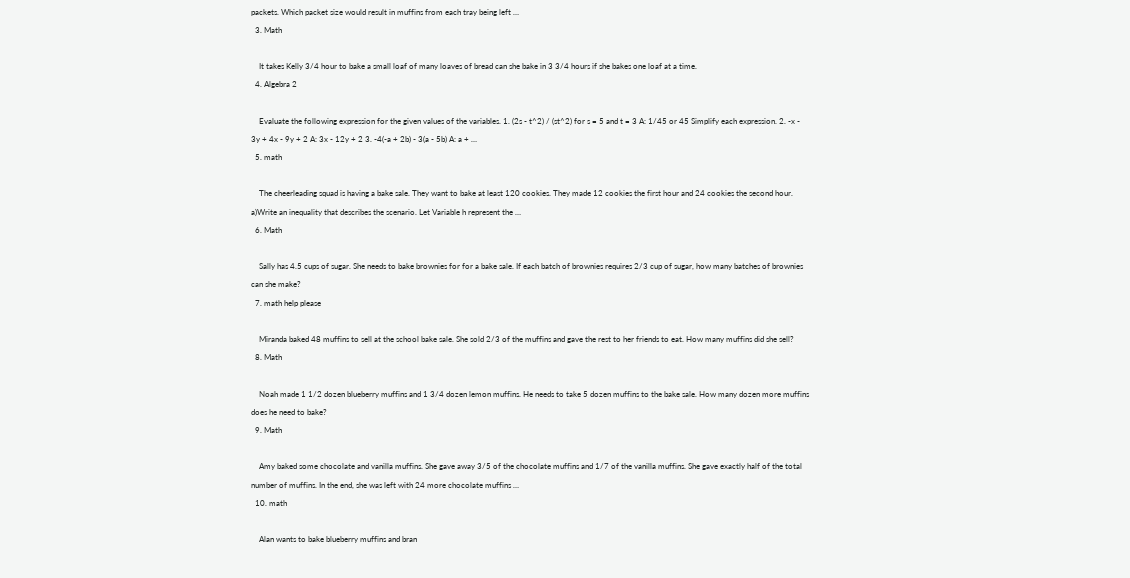packets. Which packet size would result in muffins from each tray being left …
  3. Math

    It takes Kelly 3/4 hour to bake a small loaf of many loaves of bread can she bake in 3 3/4 hours if she bakes one loaf at a time.
  4. Algebra 2

    Evaluate the following expression for the given values of the variables. 1. (2s - t^2) / (st^2) for s = 5 and t = 3 A: 1/45 or 45 Simplify each expression. 2. -x - 3y + 4x - 9y + 2 A: 3x - 12y + 2 3. -4(-a + 2b) - 3(a - 5b) A: a + …
  5. math

    The cheerleading squad is having a bake sale. They want to bake at least 120 cookies. They made 12 cookies the first hour and 24 cookies the second hour. a)Write an inequality that describes the scenario. Let Variable h represent the …
  6. Math

    Sally has 4.5 cups of sugar. She needs to bake brownies for for a bake sale. If each batch of brownies requires 2/3 cup of sugar, how many batches of brownies can she make?
  7. math help please

    Miranda baked 48 muffins to sell at the school bake sale. She sold 2/3 of the muffins and gave the rest to her friends to eat. How many muffins did she sell?
  8. Math

    Noah made 1 1/2 dozen blueberry muffins and 1 3/4 dozen lemon muffins. He needs to take 5 dozen muffins to the bake sale. How many dozen more muffins does he need to bake?
  9. Math

    Amy baked some chocolate and vanilla muffins. She gave away 3/5 of the chocolate muffins and 1/7 of the vanilla muffins. She gave exactly half of the total number of muffins. In the end, she was left with 24 more chocolate muffins …
  10. math

    Alan wants to bake blueberry muffins and bran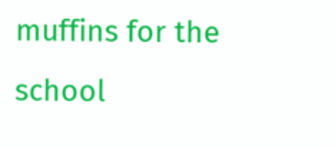muffins for the school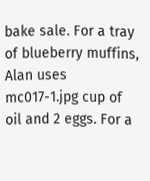bake sale. For a tray of blueberry muffins, Alan uses mc017-1.jpg cup of oil and 2 eggs. For a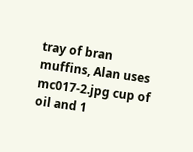tray of bran muffins, Alan uses mc017-2.jpg cup of oil and 1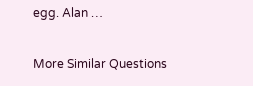egg. Alan …

More Similar Questions